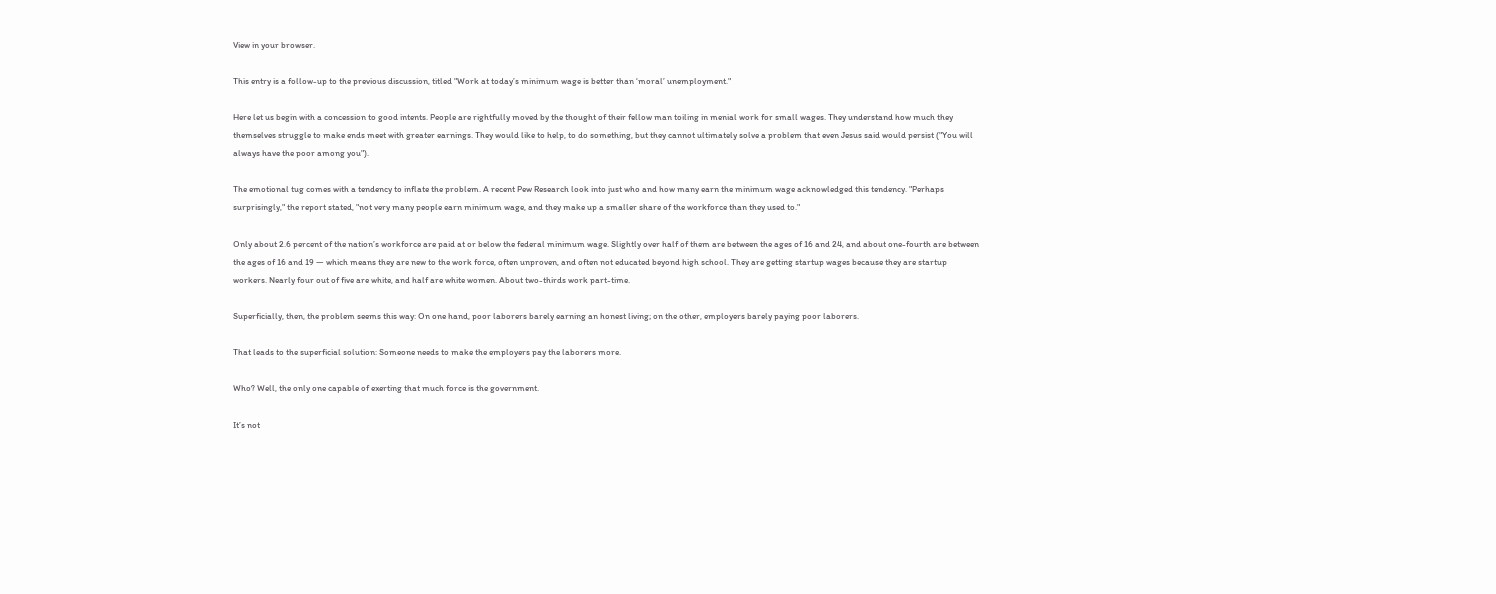View in your browser.

This entry is a follow-up to the previous discussion, titled "Work at today’s minimum wage is better than ‘moral’ unemployment."

Here let us begin with a concession to good intents. People are rightfully moved by the thought of their fellow man toiling in menial work for small wages. They understand how much they themselves struggle to make ends meet with greater earnings. They would like to help, to do something, but they cannot ultimately solve a problem that even Jesus said would persist ("You will always have the poor among you").

The emotional tug comes with a tendency to inflate the problem. A recent Pew Research look into just who and how many earn the minimum wage acknowledged this tendency. "Perhaps surprisingly," the report stated, "not very many people earn minimum wage, and they make up a smaller share of the workforce than they used to."

Only about 2.6 percent of the nation’s workforce are paid at or below the federal minimum wage. Slightly over half of them are between the ages of 16 and 24, and about one-fourth are between the ages of 16 and 19 — which means they are new to the work force, often unproven, and often not educated beyond high school. They are getting startup wages because they are startup workers. Nearly four out of five are white, and half are white women. About two-thirds work part-time.

Superficially, then, the problem seems this way: On one hand, poor laborers barely earning an honest living; on the other, employers barely paying poor laborers.

That leads to the superficial solution: Someone needs to make the employers pay the laborers more.

Who? Well, the only one capable of exerting that much force is the government.

It’s not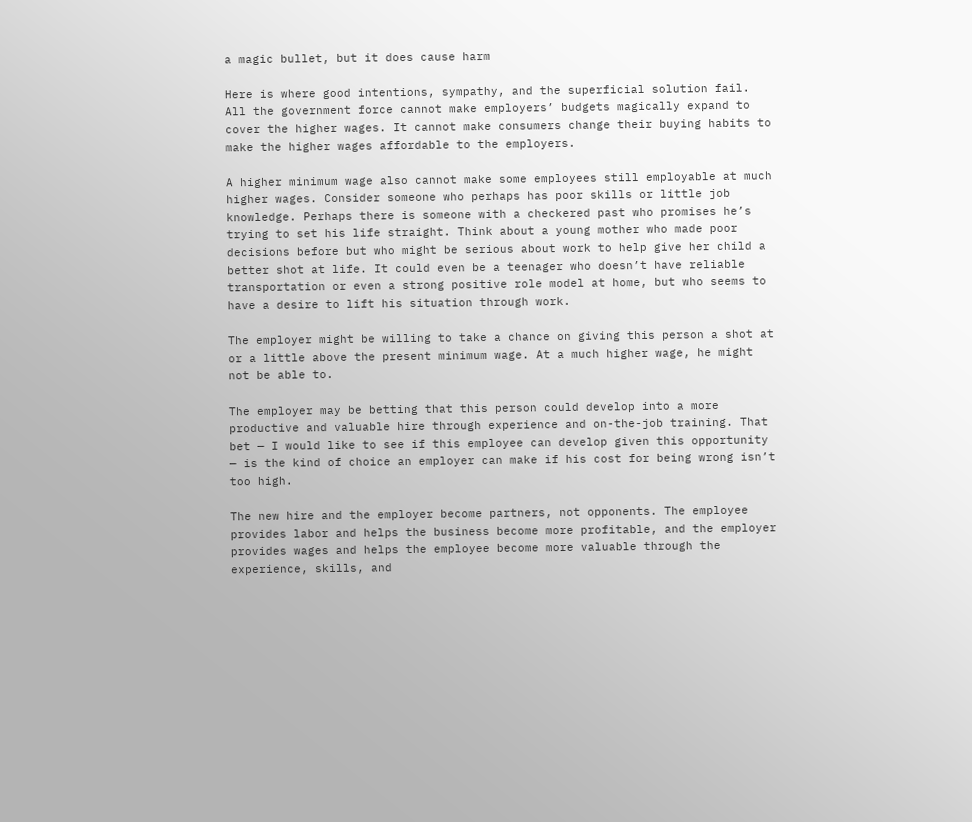a magic bullet, but it does cause harm

Here is where good intentions, sympathy, and the superficial solution fail. All the government force cannot make employers’ budgets magically expand to cover the higher wages. It cannot make consumers change their buying habits to make the higher wages affordable to the employers.

A higher minimum wage also cannot make some employees still employable at much higher wages. Consider someone who perhaps has poor skills or little job knowledge. Perhaps there is someone with a checkered past who promises he’s trying to set his life straight. Think about a young mother who made poor decisions before but who might be serious about work to help give her child a better shot at life. It could even be a teenager who doesn’t have reliable transportation or even a strong positive role model at home, but who seems to have a desire to lift his situation through work.

The employer might be willing to take a chance on giving this person a shot at or a little above the present minimum wage. At a much higher wage, he might not be able to.

The employer may be betting that this person could develop into a more productive and valuable hire through experience and on-the-job training. That bet — I would like to see if this employee can develop given this opportunity — is the kind of choice an employer can make if his cost for being wrong isn’t too high.

The new hire and the employer become partners, not opponents. The employee provides labor and helps the business become more profitable, and the employer provides wages and helps the employee become more valuable through the experience, skills, and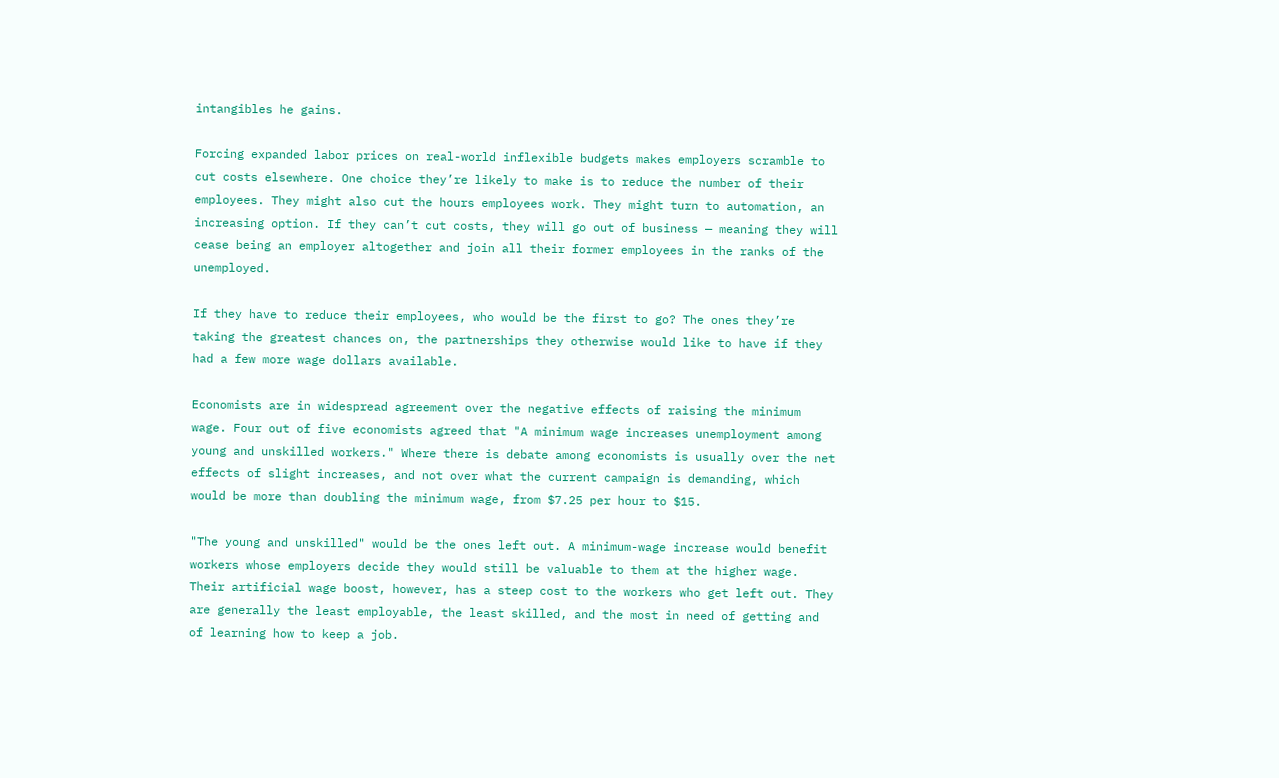intangibles he gains.

Forcing expanded labor prices on real-world inflexible budgets makes employers scramble to cut costs elsewhere. One choice they’re likely to make is to reduce the number of their employees. They might also cut the hours employees work. They might turn to automation, an increasing option. If they can’t cut costs, they will go out of business — meaning they will cease being an employer altogether and join all their former employees in the ranks of the unemployed.

If they have to reduce their employees, who would be the first to go? The ones they’re taking the greatest chances on, the partnerships they otherwise would like to have if they had a few more wage dollars available.

Economists are in widespread agreement over the negative effects of raising the minimum wage. Four out of five economists agreed that "A minimum wage increases unemployment among young and unskilled workers." Where there is debate among economists is usually over the net effects of slight increases, and not over what the current campaign is demanding, which would be more than doubling the minimum wage, from $7.25 per hour to $15.

"The young and unskilled" would be the ones left out. A minimum-wage increase would benefit workers whose employers decide they would still be valuable to them at the higher wage. Their artificial wage boost, however, has a steep cost to the workers who get left out. They are generally the least employable, the least skilled, and the most in need of getting and of learning how to keep a job.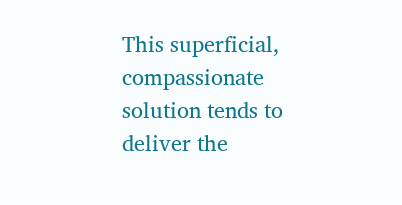This superficial, compassionate solution tends to deliver the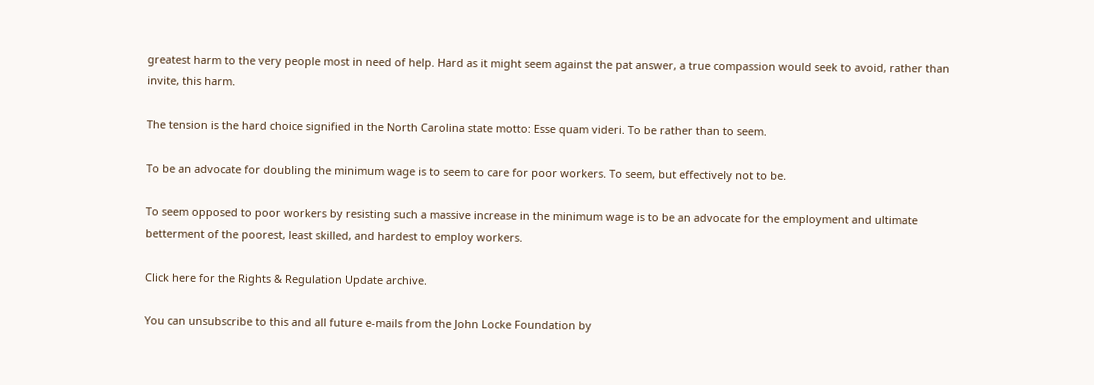greatest harm to the very people most in need of help. Hard as it might seem against the pat answer, a true compassion would seek to avoid, rather than invite, this harm.

The tension is the hard choice signified in the North Carolina state motto: Esse quam videri. To be rather than to seem.

To be an advocate for doubling the minimum wage is to seem to care for poor workers. To seem, but effectively not to be.

To seem opposed to poor workers by resisting such a massive increase in the minimum wage is to be an advocate for the employment and ultimate betterment of the poorest, least skilled, and hardest to employ workers.

Click here for the Rights & Regulation Update archive.

You can unsubscribe to this and all future e-mails from the John Locke Foundation by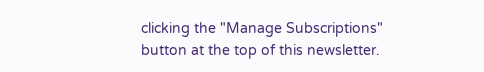clicking the "Manage Subscriptions" button at the top of this newsletter.